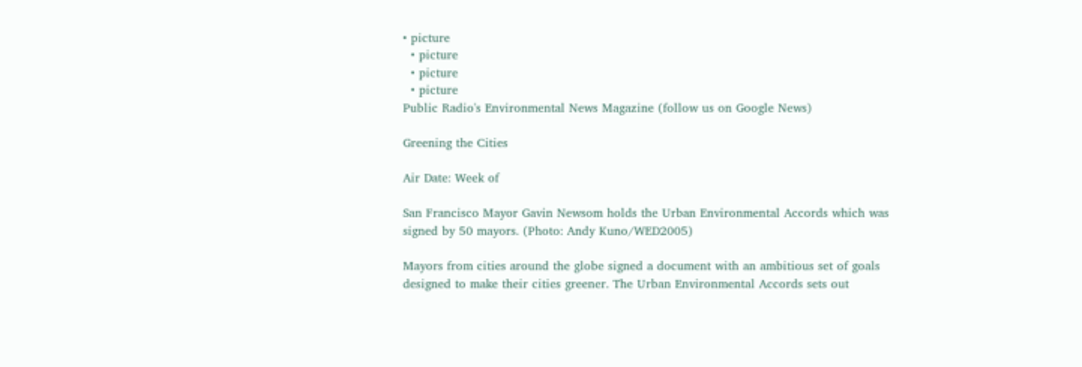• picture
  • picture
  • picture
  • picture
Public Radio's Environmental News Magazine (follow us on Google News)

Greening the Cities

Air Date: Week of

San Francisco Mayor Gavin Newsom holds the Urban Environmental Accords which was signed by 50 mayors. (Photo: Andy Kuno/WED2005)

Mayors from cities around the globe signed a document with an ambitious set of goals designed to make their cities greener. The Urban Environmental Accords sets out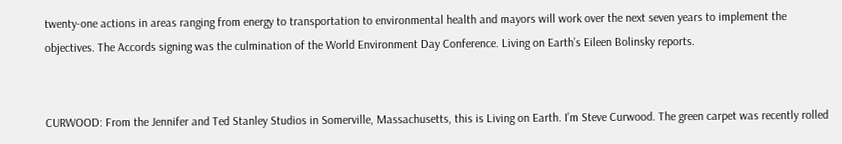twenty-one actions in areas ranging from energy to transportation to environmental health and mayors will work over the next seven years to implement the objectives. The Accords signing was the culmination of the World Environment Day Conference. Living on Earth’s Eileen Bolinsky reports.


CURWOOD: From the Jennifer and Ted Stanley Studios in Somerville, Massachusetts, this is Living on Earth. I’m Steve Curwood. The green carpet was recently rolled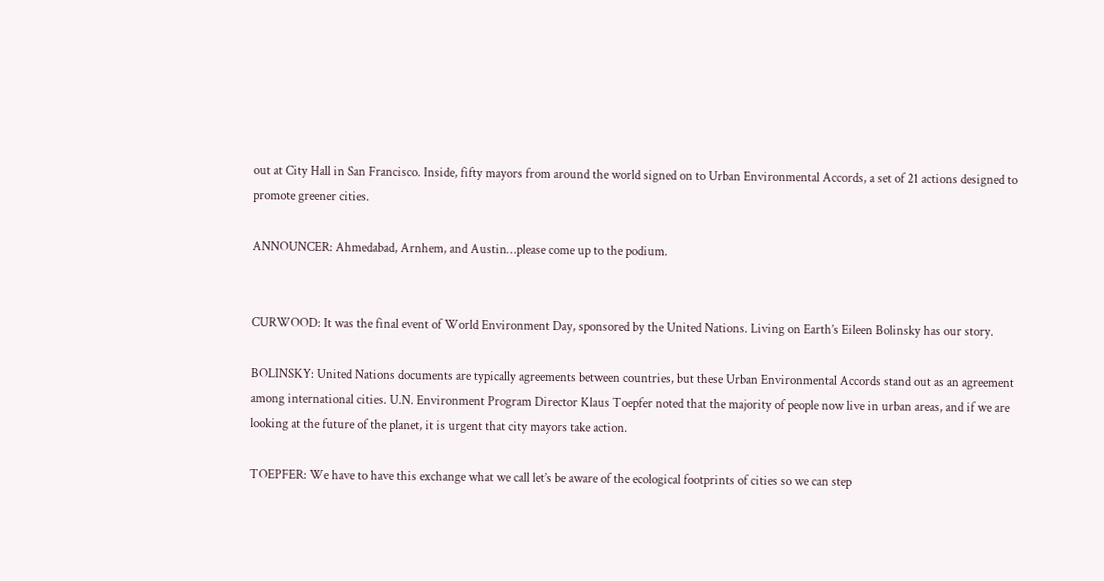out at City Hall in San Francisco. Inside, fifty mayors from around the world signed on to Urban Environmental Accords, a set of 21 actions designed to promote greener cities.

ANNOUNCER: Ahmedabad, Arnhem, and Austin…please come up to the podium.


CURWOOD: It was the final event of World Environment Day, sponsored by the United Nations. Living on Earth’s Eileen Bolinsky has our story.

BOLINSKY: United Nations documents are typically agreements between countries, but these Urban Environmental Accords stand out as an agreement among international cities. U.N. Environment Program Director Klaus Toepfer noted that the majority of people now live in urban areas, and if we are looking at the future of the planet, it is urgent that city mayors take action.

TOEPFER: We have to have this exchange what we call let’s be aware of the ecological footprints of cities so we can step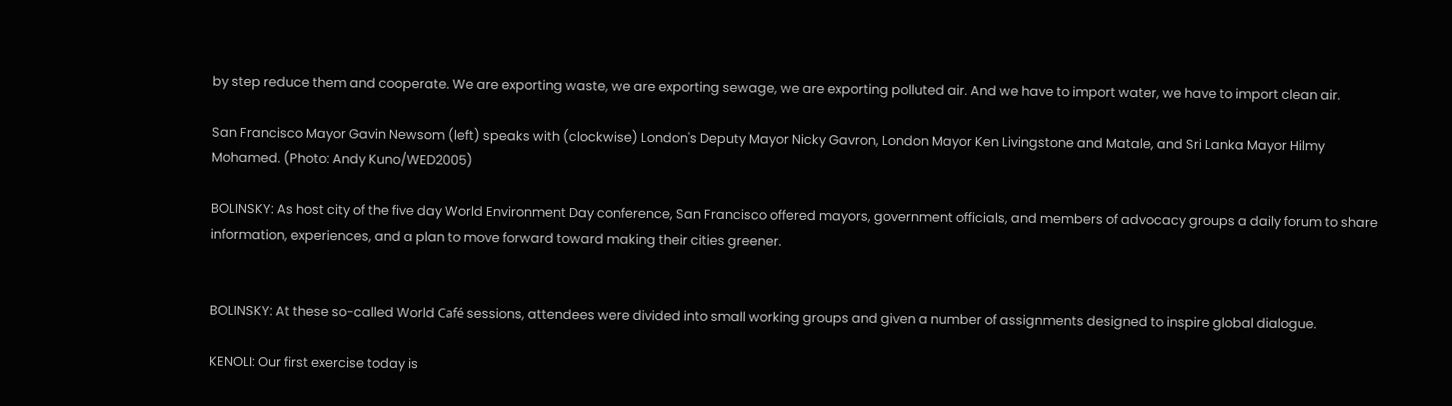by step reduce them and cooperate. We are exporting waste, we are exporting sewage, we are exporting polluted air. And we have to import water, we have to import clean air.

San Francisco Mayor Gavin Newsom (left) speaks with (clockwise) London's Deputy Mayor Nicky Gavron, London Mayor Ken Livingstone and Matale, and Sri Lanka Mayor Hilmy Mohamed. (Photo: Andy Kuno/WED2005)

BOLINSKY: As host city of the five day World Environment Day conference, San Francisco offered mayors, government officials, and members of advocacy groups a daily forum to share information, experiences, and a plan to move forward toward making their cities greener.


BOLINSKY: At these so-called World Café sessions, attendees were divided into small working groups and given a number of assignments designed to inspire global dialogue.

KENOLI: Our first exercise today is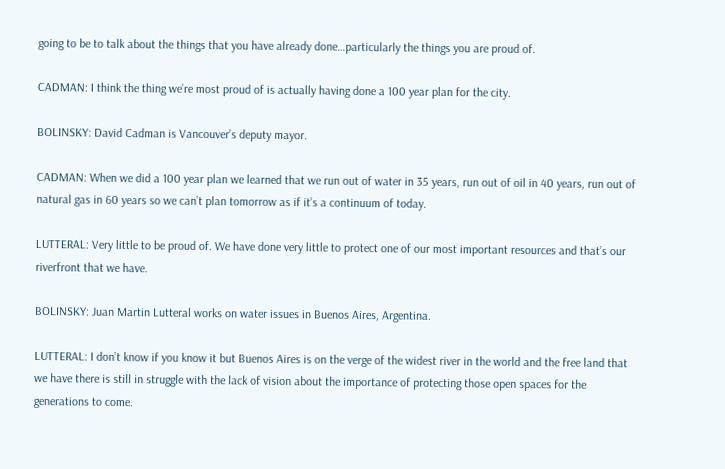going to be to talk about the things that you have already done…particularly the things you are proud of.

CADMAN: I think the thing we’re most proud of is actually having done a 100 year plan for the city.

BOLINSKY: David Cadman is Vancouver’s deputy mayor.

CADMAN: When we did a 100 year plan we learned that we run out of water in 35 years, run out of oil in 40 years, run out of natural gas in 60 years so we can’t plan tomorrow as if it’s a continuum of today.

LUTTERAL: Very little to be proud of. We have done very little to protect one of our most important resources and that’s our riverfront that we have.

BOLINSKY: Juan Martin Lutteral works on water issues in Buenos Aires, Argentina.

LUTTERAL: I don’t know if you know it but Buenos Aires is on the verge of the widest river in the world and the free land that we have there is still in struggle with the lack of vision about the importance of protecting those open spaces for the generations to come.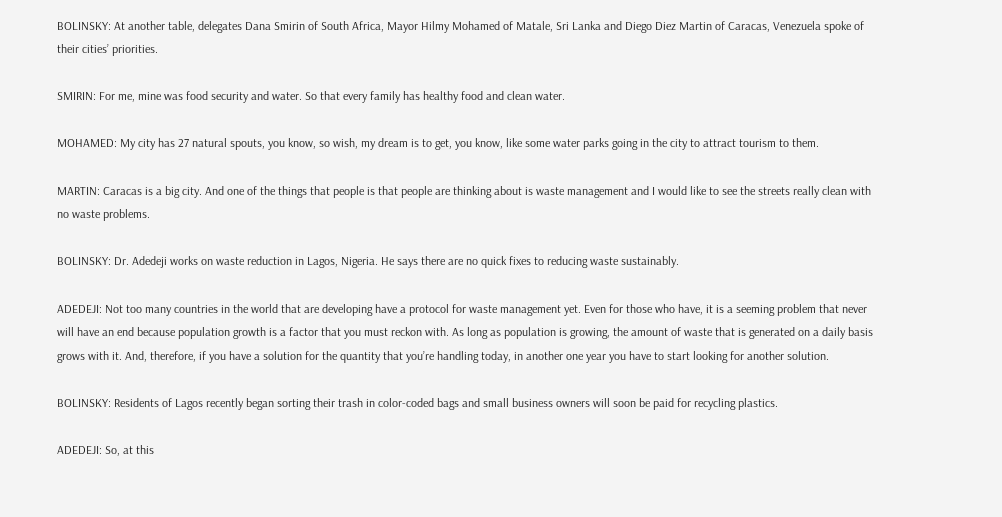BOLINSKY: At another table, delegates Dana Smirin of South Africa, Mayor Hilmy Mohamed of Matale, Sri Lanka and Diego Diez Martin of Caracas, Venezuela spoke of their cities’ priorities.

SMIRIN: For me, mine was food security and water. So that every family has healthy food and clean water.

MOHAMED: My city has 27 natural spouts, you know, so wish, my dream is to get, you know, like some water parks going in the city to attract tourism to them.

MARTIN: Caracas is a big city. And one of the things that people is that people are thinking about is waste management and I would like to see the streets really clean with no waste problems.

BOLINSKY: Dr. Adedeji works on waste reduction in Lagos, Nigeria. He says there are no quick fixes to reducing waste sustainably.

ADEDEJI: Not too many countries in the world that are developing have a protocol for waste management yet. Even for those who have, it is a seeming problem that never will have an end because population growth is a factor that you must reckon with. As long as population is growing, the amount of waste that is generated on a daily basis grows with it. And, therefore, if you have a solution for the quantity that you’re handling today, in another one year you have to start looking for another solution.

BOLINSKY: Residents of Lagos recently began sorting their trash in color-coded bags and small business owners will soon be paid for recycling plastics.

ADEDEJI: So, at this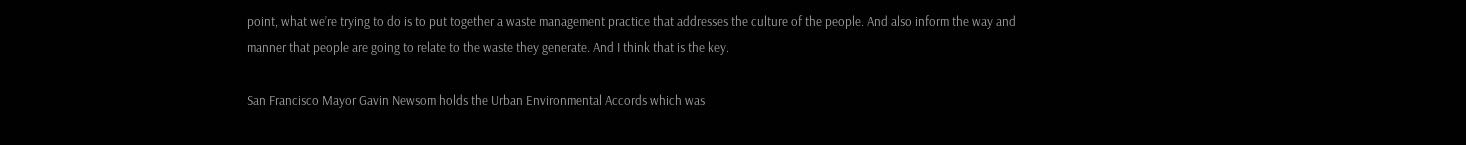point, what we’re trying to do is to put together a waste management practice that addresses the culture of the people. And also inform the way and manner that people are going to relate to the waste they generate. And I think that is the key.

San Francisco Mayor Gavin Newsom holds the Urban Environmental Accords which was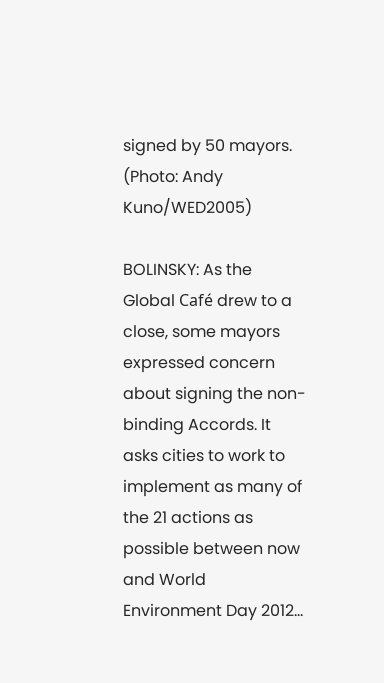signed by 50 mayors. (Photo: Andy Kuno/WED2005)

BOLINSKY: As the Global Café drew to a close, some mayors expressed concern about signing the non-binding Accords. It asks cities to work to implement as many of the 21 actions as possible between now and World Environment Day 2012…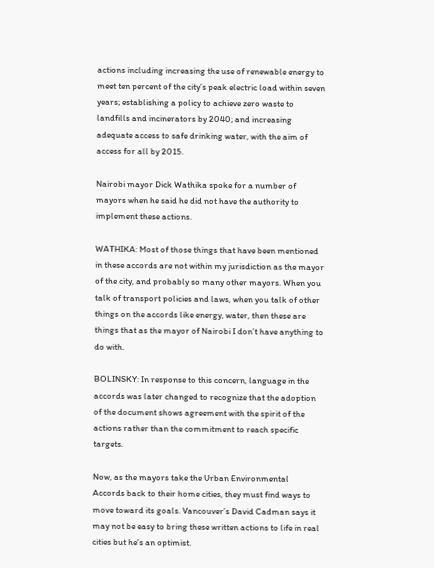actions including increasing the use of renewable energy to meet ten percent of the city’s peak electric load within seven years; establishing a policy to achieve zero waste to landfills and incinerators by 2040; and increasing adequate access to safe drinking water, with the aim of access for all by 2015.

Nairobi mayor Dick Wathika spoke for a number of mayors when he said he did not have the authority to implement these actions.

WATHIKA: Most of those things that have been mentioned in these accords are not within my jurisdiction as the mayor of the city, and probably so many other mayors. When you talk of transport policies and laws, when you talk of other things on the accords like energy, water, then these are things that as the mayor of Nairobi I don’t have anything to do with.

BOLINSKY: In response to this concern, language in the accords was later changed to recognize that the adoption of the document shows agreement with the spirit of the actions rather than the commitment to reach specific targets.

Now, as the mayors take the Urban Environmental Accords back to their home cities, they must find ways to move toward its goals. Vancouver’s David Cadman says it may not be easy to bring these written actions to life in real cities but he’s an optimist.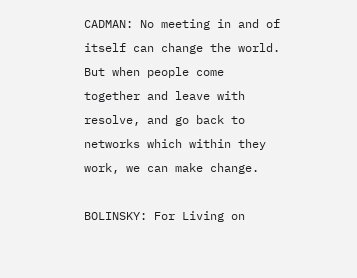CADMAN: No meeting in and of itself can change the world. But when people come together and leave with resolve, and go back to networks which within they work, we can make change.

BOLINSKY: For Living on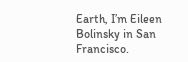Earth, I’m Eileen Bolinsky in San Francisco.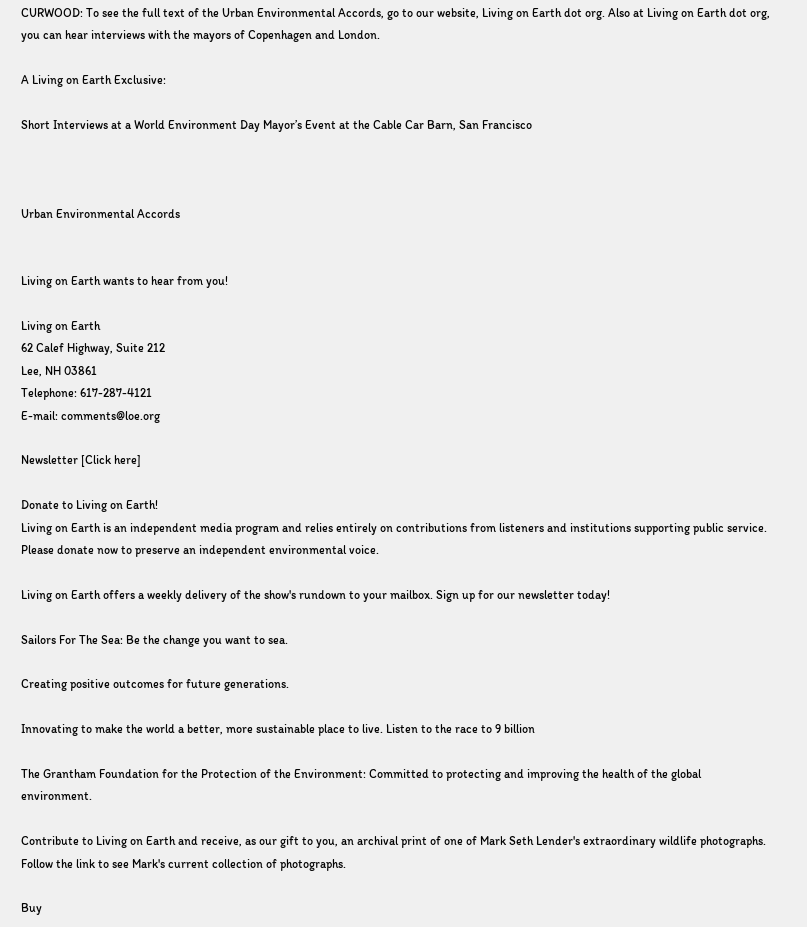CURWOOD: To see the full text of the Urban Environmental Accords, go to our website, Living on Earth dot org. Also at Living on Earth dot org, you can hear interviews with the mayors of Copenhagen and London.

A Living on Earth Exclusive:

Short Interviews at a World Environment Day Mayor’s Event at the Cable Car Barn, San Francisco



Urban Environmental Accords


Living on Earth wants to hear from you!

Living on Earth
62 Calef Highway, Suite 212
Lee, NH 03861
Telephone: 617-287-4121
E-mail: comments@loe.org

Newsletter [Click here]

Donate to Living on Earth!
Living on Earth is an independent media program and relies entirely on contributions from listeners and institutions supporting public service. Please donate now to preserve an independent environmental voice.

Living on Earth offers a weekly delivery of the show's rundown to your mailbox. Sign up for our newsletter today!

Sailors For The Sea: Be the change you want to sea.

Creating positive outcomes for future generations.

Innovating to make the world a better, more sustainable place to live. Listen to the race to 9 billion

The Grantham Foundation for the Protection of the Environment: Committed to protecting and improving the health of the global environment.

Contribute to Living on Earth and receive, as our gift to you, an archival print of one of Mark Seth Lender's extraordinary wildlife photographs. Follow the link to see Mark's current collection of photographs.

Buy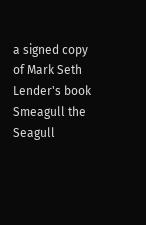a signed copy of Mark Seth Lender's book Smeagull the Seagull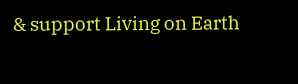& support Living on Earth